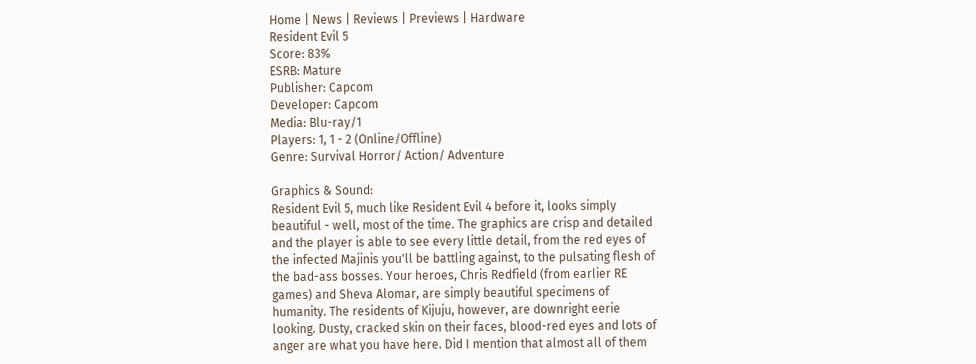Home | News | Reviews | Previews | Hardware
Resident Evil 5
Score: 83%
ESRB: Mature
Publisher: Capcom
Developer: Capcom
Media: Blu-ray/1
Players: 1, 1 - 2 (Online/Offline)
Genre: Survival Horror/ Action/ Adventure

Graphics & Sound:
Resident Evil 5, much like Resident Evil 4 before it, looks simply beautiful - well, most of the time. The graphics are crisp and detailed and the player is able to see every little detail, from the red eyes of the infected Majinis you'll be battling against, to the pulsating flesh of the bad-ass bosses. Your heroes, Chris Redfield (from earlier RE games) and Sheva Alomar, are simply beautiful specimens of humanity. The residents of Kijuju, however, are downright eerie looking. Dusty, cracked skin on their faces, blood-red eyes and lots of anger are what you have here. Did I mention that almost all of them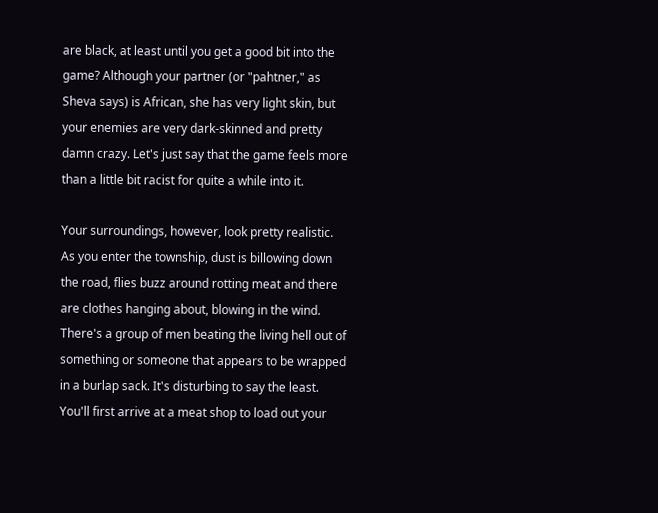are black, at least until you get a good bit into the game? Although your partner (or "pahtner," as Sheva says) is African, she has very light skin, but your enemies are very dark-skinned and pretty damn crazy. Let's just say that the game feels more than a little bit racist for quite a while into it.

Your surroundings, however, look pretty realistic. As you enter the township, dust is billowing down the road, flies buzz around rotting meat and there are clothes hanging about, blowing in the wind. There's a group of men beating the living hell out of something or someone that appears to be wrapped in a burlap sack. It's disturbing to say the least. You'll first arrive at a meat shop to load out your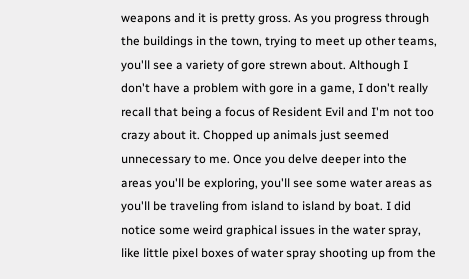weapons and it is pretty gross. As you progress through the buildings in the town, trying to meet up other teams, you'll see a variety of gore strewn about. Although I don't have a problem with gore in a game, I don't really recall that being a focus of Resident Evil and I'm not too crazy about it. Chopped up animals just seemed unnecessary to me. Once you delve deeper into the areas you'll be exploring, you'll see some water areas as you'll be traveling from island to island by boat. I did notice some weird graphical issues in the water spray, like little pixel boxes of water spray shooting up from the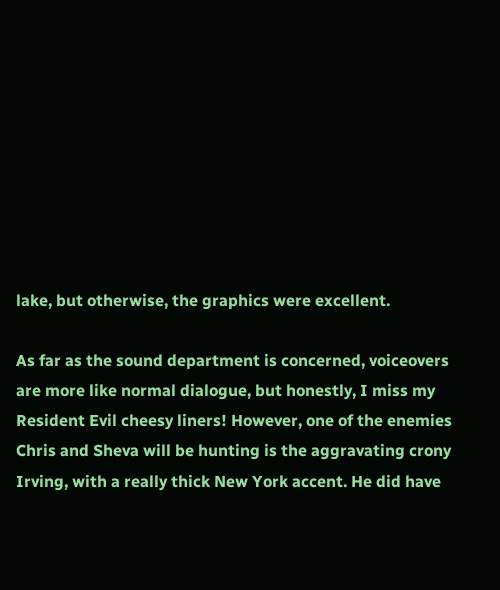lake, but otherwise, the graphics were excellent.

As far as the sound department is concerned, voiceovers are more like normal dialogue, but honestly, I miss my Resident Evil cheesy liners! However, one of the enemies Chris and Sheva will be hunting is the aggravating crony Irving, with a really thick New York accent. He did have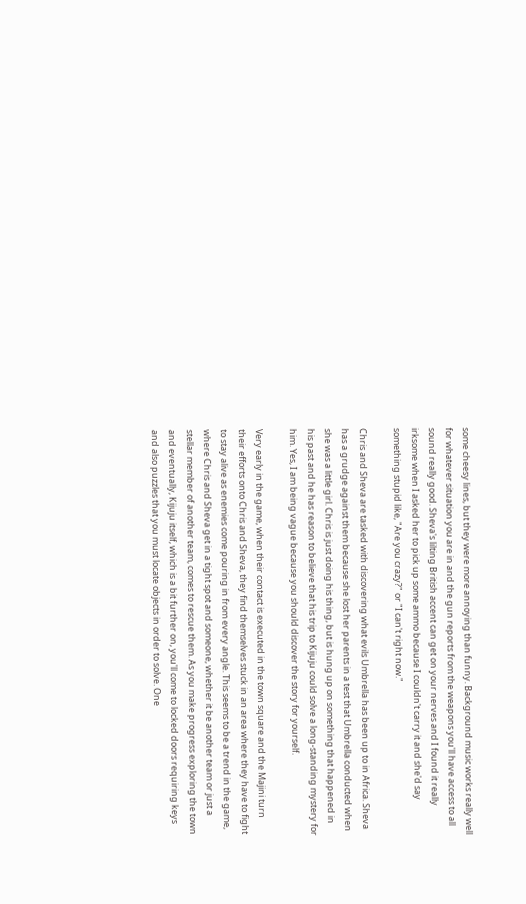some cheesy lines, but they were more annoying than funny. Background music works really well for whatever situation you are in and the gun reports from the weapons you'll have access to all sound really good. Sheva's lilting British accent can get on your nerves and I found it really irksome when I asked her to pick up some ammo because I couldn't carry it and she'd say something stupid like, "Are you crazy?" or "I can't right now."

Chris and Sheva are tasked with discovering what evils Umbrella has been up to in Africa. Sheva has a grudge against them because she lost her parents in a test that Umbrella conducted when she was a little girl. Chris is just doing his thing, but is hung up on something that happened in his past and he has reason to believe that his trip to Kijuju could solve a long-standing mystery for him. Yes, I am being vague because you should discover the story for yourself.

Very early in the game, when their contact is executed in the town square and the Majini turn their efforts onto Chris and Sheva, they find themselves stuck in an area where they have to fight to stay alive as enemies come pouring in from every angle. This seems to be a trend in the game, where Chris and Sheva get in a tight spot and someone, whether it be another team or just a stellar member of another team, comes to rescue them. As you make progress exploring the town and eventually, Kijuju itself, which is a bit further on, you'll come to locked doors requiring keys and also puzzles that you must locate objects in order to solve. One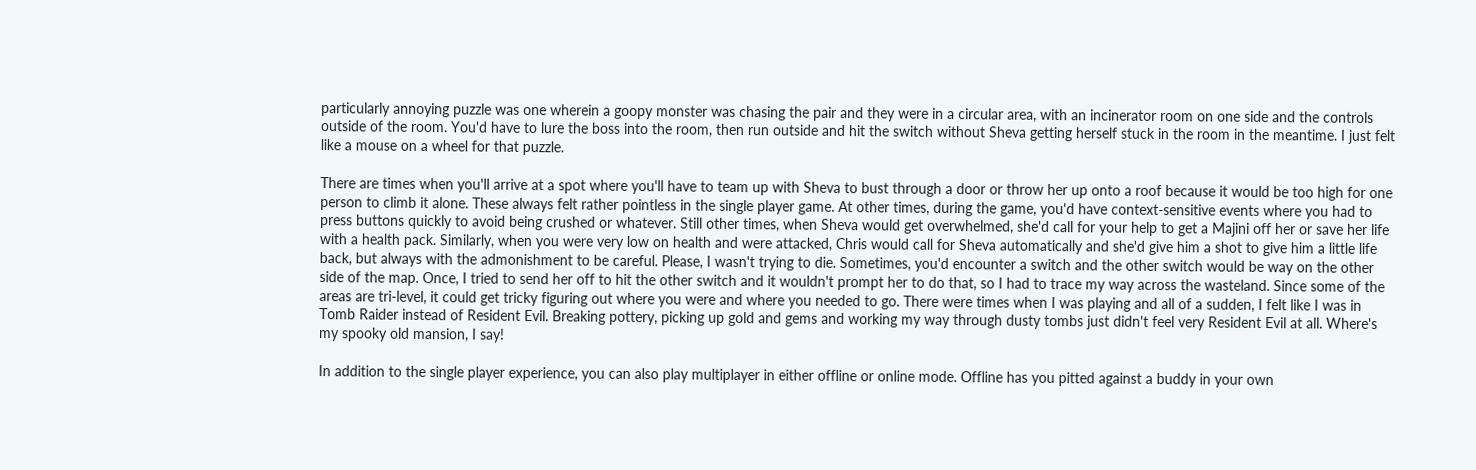particularly annoying puzzle was one wherein a goopy monster was chasing the pair and they were in a circular area, with an incinerator room on one side and the controls outside of the room. You'd have to lure the boss into the room, then run outside and hit the switch without Sheva getting herself stuck in the room in the meantime. I just felt like a mouse on a wheel for that puzzle.

There are times when you'll arrive at a spot where you'll have to team up with Sheva to bust through a door or throw her up onto a roof because it would be too high for one person to climb it alone. These always felt rather pointless in the single player game. At other times, during the game, you'd have context-sensitive events where you had to press buttons quickly to avoid being crushed or whatever. Still other times, when Sheva would get overwhelmed, she'd call for your help to get a Majini off her or save her life with a health pack. Similarly, when you were very low on health and were attacked, Chris would call for Sheva automatically and she'd give him a shot to give him a little life back, but always with the admonishment to be careful. Please, I wasn't trying to die. Sometimes, you'd encounter a switch and the other switch would be way on the other side of the map. Once, I tried to send her off to hit the other switch and it wouldn't prompt her to do that, so I had to trace my way across the wasteland. Since some of the areas are tri-level, it could get tricky figuring out where you were and where you needed to go. There were times when I was playing and all of a sudden, I felt like I was in Tomb Raider instead of Resident Evil. Breaking pottery, picking up gold and gems and working my way through dusty tombs just didn't feel very Resident Evil at all. Where's my spooky old mansion, I say!

In addition to the single player experience, you can also play multiplayer in either offline or online mode. Offline has you pitted against a buddy in your own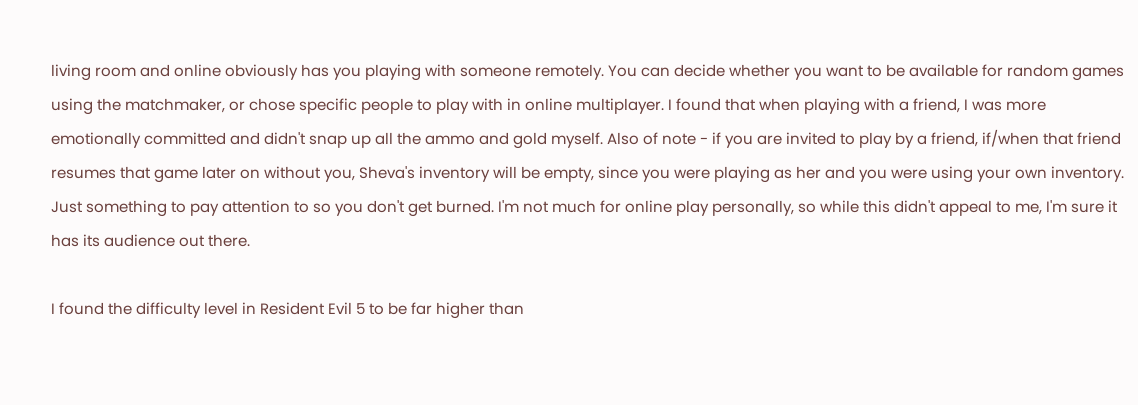living room and online obviously has you playing with someone remotely. You can decide whether you want to be available for random games using the matchmaker, or chose specific people to play with in online multiplayer. I found that when playing with a friend, I was more emotionally committed and didn't snap up all the ammo and gold myself. Also of note - if you are invited to play by a friend, if/when that friend resumes that game later on without you, Sheva's inventory will be empty, since you were playing as her and you were using your own inventory. Just something to pay attention to so you don't get burned. I'm not much for online play personally, so while this didn't appeal to me, I'm sure it has its audience out there.

I found the difficulty level in Resident Evil 5 to be far higher than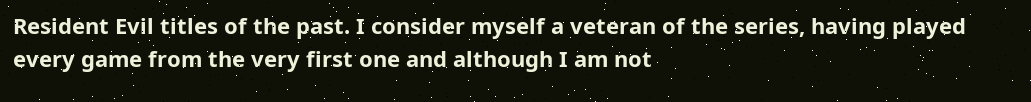Resident Evil titles of the past. I consider myself a veteran of the series, having played every game from the very first one and although I am not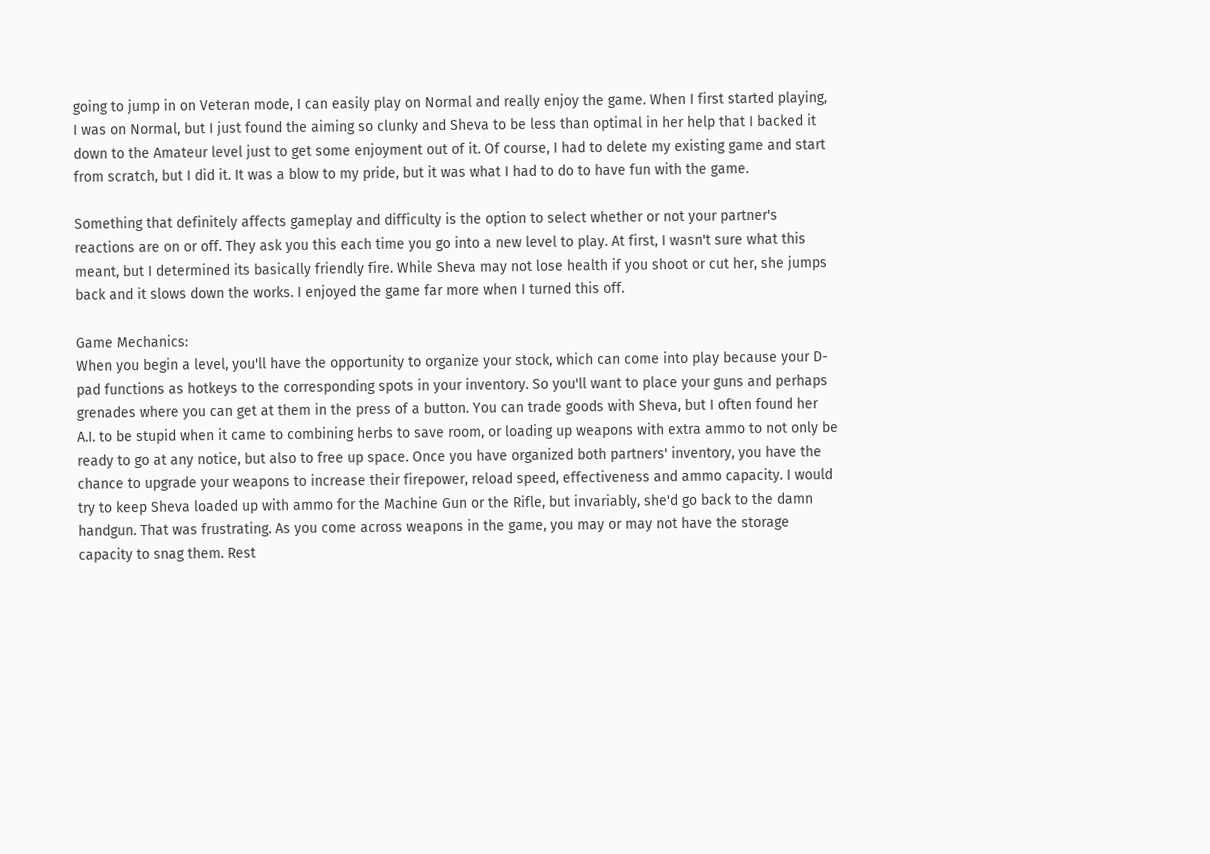going to jump in on Veteran mode, I can easily play on Normal and really enjoy the game. When I first started playing, I was on Normal, but I just found the aiming so clunky and Sheva to be less than optimal in her help that I backed it down to the Amateur level just to get some enjoyment out of it. Of course, I had to delete my existing game and start from scratch, but I did it. It was a blow to my pride, but it was what I had to do to have fun with the game.

Something that definitely affects gameplay and difficulty is the option to select whether or not your partner's reactions are on or off. They ask you this each time you go into a new level to play. At first, I wasn't sure what this meant, but I determined its basically friendly fire. While Sheva may not lose health if you shoot or cut her, she jumps back and it slows down the works. I enjoyed the game far more when I turned this off.

Game Mechanics:
When you begin a level, you'll have the opportunity to organize your stock, which can come into play because your D-pad functions as hotkeys to the corresponding spots in your inventory. So you'll want to place your guns and perhaps grenades where you can get at them in the press of a button. You can trade goods with Sheva, but I often found her A.I. to be stupid when it came to combining herbs to save room, or loading up weapons with extra ammo to not only be ready to go at any notice, but also to free up space. Once you have organized both partners' inventory, you have the chance to upgrade your weapons to increase their firepower, reload speed, effectiveness and ammo capacity. I would try to keep Sheva loaded up with ammo for the Machine Gun or the Rifle, but invariably, she'd go back to the damn handgun. That was frustrating. As you come across weapons in the game, you may or may not have the storage capacity to snag them. Rest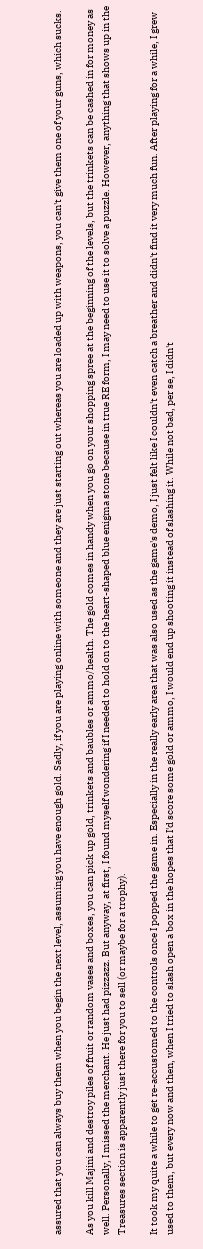assured that you can always buy them when you begin the next level, assuming you have enough gold. Sadly, if you are playing online with someone and they are just starting out whereas you are loaded up with weapons, you can't give them one of your guns, which sucks.

As you kill Majini and destroy piles of fruit or random vases and boxes, you can pick up gold, trinkets and baubles or ammo/health. The gold comes in handy when you go on your shopping spree at the beginning of the levels, but the trinkets can be cashed in for money as well. Personally, I missed the merchant. He just had pizzazz. But anyway, at first, I found myself wondering if I needed to hold on to the heart-shaped blue enigma stone because in true RE form, I may need to use it to solve a puzzle. However, anything that shows up in the Treasures section is apparently just there for you to sell (or maybe for a trophy).

It took my quite a while to get re-accustomed to the controls once I popped the game in. Especially in the really early area that was also used as the game's demo, I just felt like I couldn't even catch a breather and didn't find it very much fun. After playing for a while, I grew used to them, but every now and then, when I tried to slash open a box in the hopes that I'd score some gold or ammo, I would end up shooting it instead of slashing it. While not bad, per se, I didn't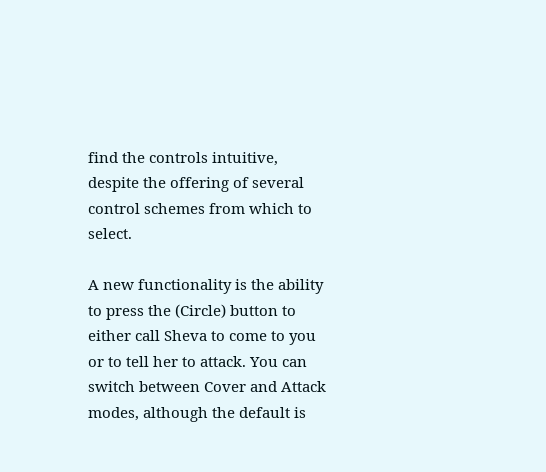find the controls intuitive, despite the offering of several control schemes from which to select.

A new functionality is the ability to press the (Circle) button to either call Sheva to come to you or to tell her to attack. You can switch between Cover and Attack modes, although the default is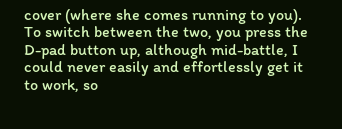cover (where she comes running to you). To switch between the two, you press the D-pad button up, although mid-battle, I could never easily and effortlessly get it to work, so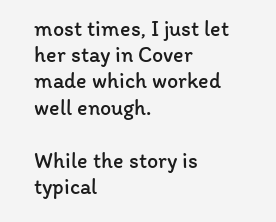most times, I just let her stay in Cover made which worked well enough.

While the story is typical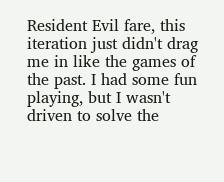Resident Evil fare, this iteration just didn't drag me in like the games of the past. I had some fun playing, but I wasn't driven to solve the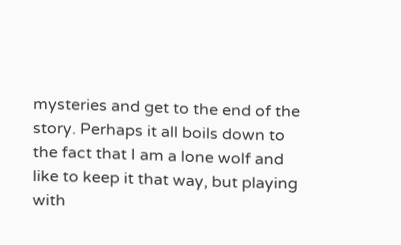mysteries and get to the end of the story. Perhaps it all boils down to the fact that I am a lone wolf and like to keep it that way, but playing with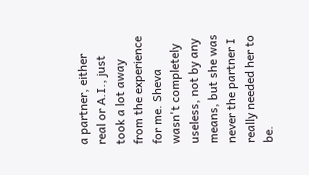a partner, either real or A.I., just took a lot away from the experience for me. Sheva wasn't completely useless, not by any means, but she was never the partner I really needed her to be.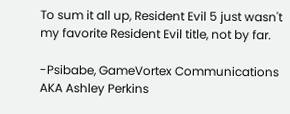To sum it all up, Resident Evil 5 just wasn't my favorite Resident Evil title, not by far.

-Psibabe, GameVortex Communications
AKA Ashley Perkins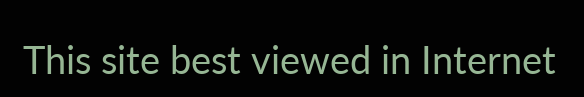This site best viewed in Internet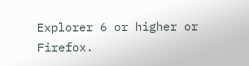Explorer 6 or higher or Firefox.